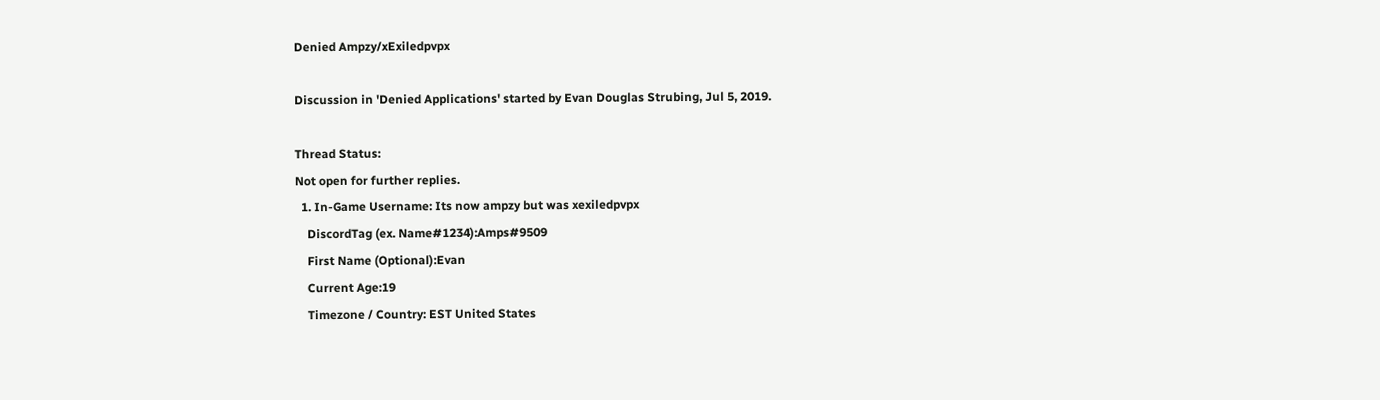Denied Ampzy/xExiledpvpx

Discussion in 'Denied Applications' started by Evan Douglas Strubing, Jul 5, 2019.

Thread Status:
Not open for further replies.
  1. In-Game Username: Its now ampzy but was xexiledpvpx
    DiscordTag (ex. Name#1234):Amps#9509
    First Name (Optional):Evan
    Current Age:19
    Timezone / Country: EST United States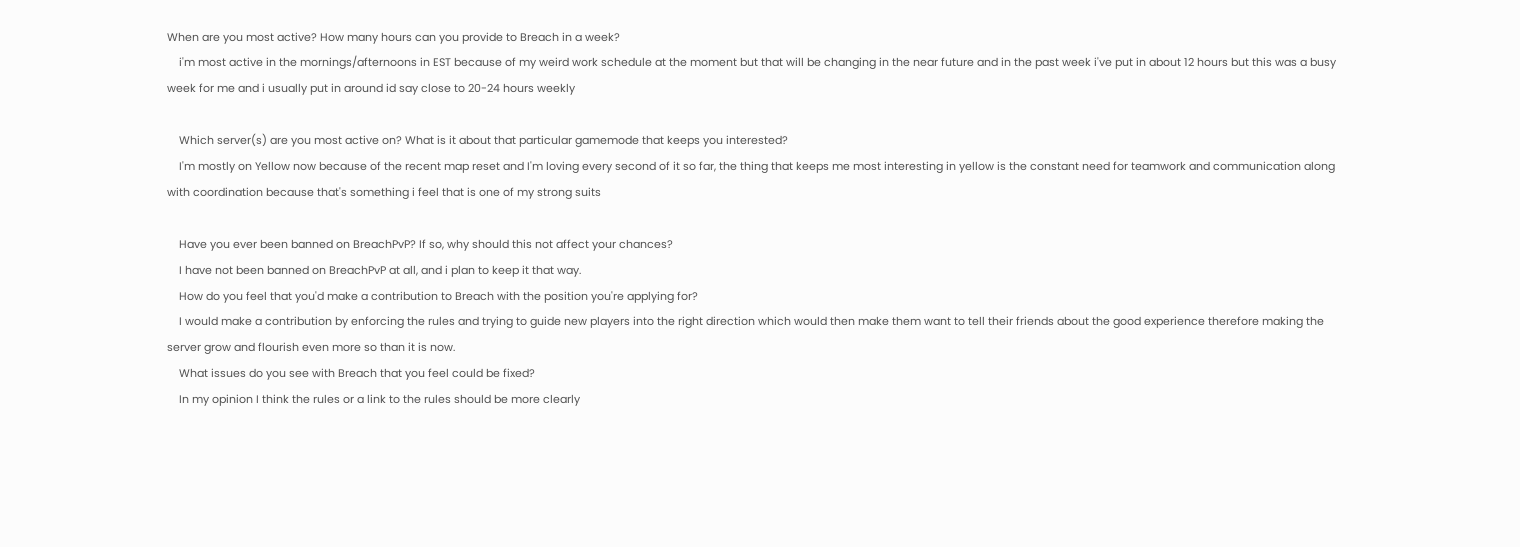When are you most active? How many hours can you provide to Breach in a week?
    i'm most active in the mornings/afternoons in EST because of my weird work schedule at the moment but that will be changing in the near future and in the past week i've put in about 12 hours but this was a busy week for me and i usually put in around id say close to 20-24 hours weekly

    Which server(s) are you most active on? What is it about that particular gamemode that keeps you interested?
    I'm mostly on Yellow now because of the recent map reset and I'm loving every second of it so far, the thing that keeps me most interesting in yellow is the constant need for teamwork and communication along with coordination because that's something i feel that is one of my strong suits

    Have you ever been banned on BreachPvP? If so, why should this not affect your chances?
    I have not been banned on BreachPvP at all, and i plan to keep it that way.
    How do you feel that you'd make a contribution to Breach with the position you're applying for?
    I would make a contribution by enforcing the rules and trying to guide new players into the right direction which would then make them want to tell their friends about the good experience therefore making the server grow and flourish even more so than it is now.
    What issues do you see with Breach that you feel could be fixed?
    In my opinion I think the rules or a link to the rules should be more clearly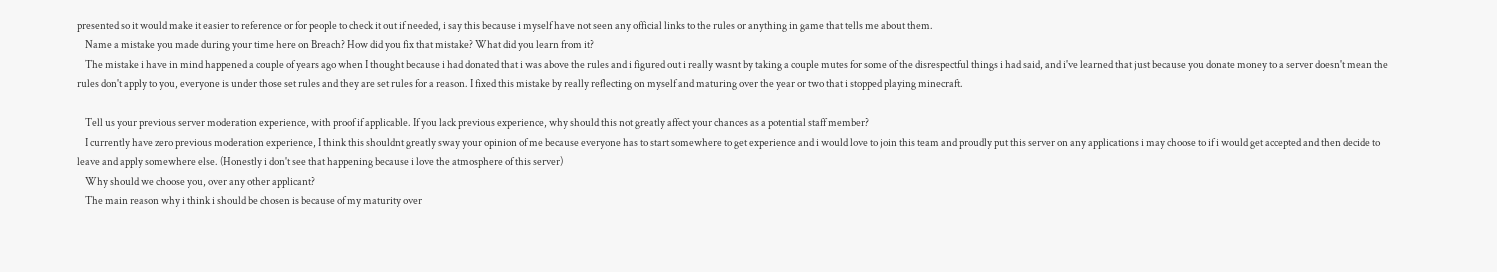presented so it would make it easier to reference or for people to check it out if needed, i say this because i myself have not seen any official links to the rules or anything in game that tells me about them.
    Name a mistake you made during your time here on Breach? How did you fix that mistake? What did you learn from it?
    The mistake i have in mind happened a couple of years ago when I thought because i had donated that i was above the rules and i figured out i really wasnt by taking a couple mutes for some of the disrespectful things i had said, and i've learned that just because you donate money to a server doesn't mean the rules don't apply to you, everyone is under those set rules and they are set rules for a reason. I fixed this mistake by really reflecting on myself and maturing over the year or two that i stopped playing minecraft.

    Tell us your previous server moderation experience, with proof if applicable. If you lack previous experience, why should this not greatly affect your chances as a potential staff member?
    I currently have zero previous moderation experience, I think this shouldnt greatly sway your opinion of me because everyone has to start somewhere to get experience and i would love to join this team and proudly put this server on any applications i may choose to if i would get accepted and then decide to leave and apply somewhere else. (Honestly i don't see that happening because i love the atmosphere of this server)
    Why should we choose you, over any other applicant?
    The main reason why i think i should be chosen is because of my maturity over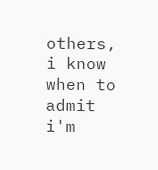others, i know when to admit i'm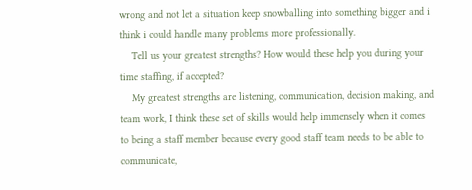wrong and not let a situation keep snowballing into something bigger and i think i could handle many problems more professionally.
    Tell us your greatest strengths? How would these help you during your time staffing, if accepted?
    My greatest strengths are listening, communication, decision making, and team work, I think these set of skills would help immensely when it comes to being a staff member because every good staff team needs to be able to communicate,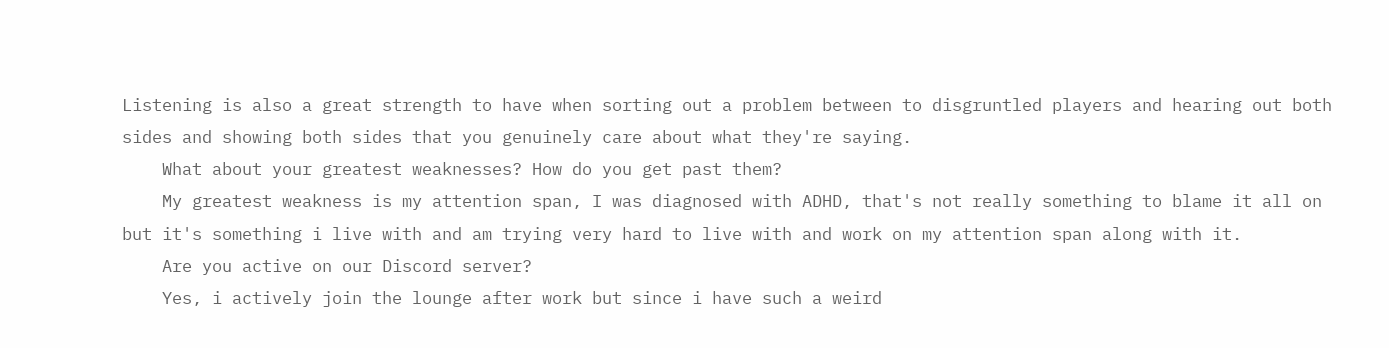Listening is also a great strength to have when sorting out a problem between to disgruntled players and hearing out both sides and showing both sides that you genuinely care about what they're saying.
    What about your greatest weaknesses? How do you get past them?
    My greatest weakness is my attention span, I was diagnosed with ADHD, that's not really something to blame it all on but it's something i live with and am trying very hard to live with and work on my attention span along with it.
    Are you active on our Discord server?
    Yes, i actively join the lounge after work but since i have such a weird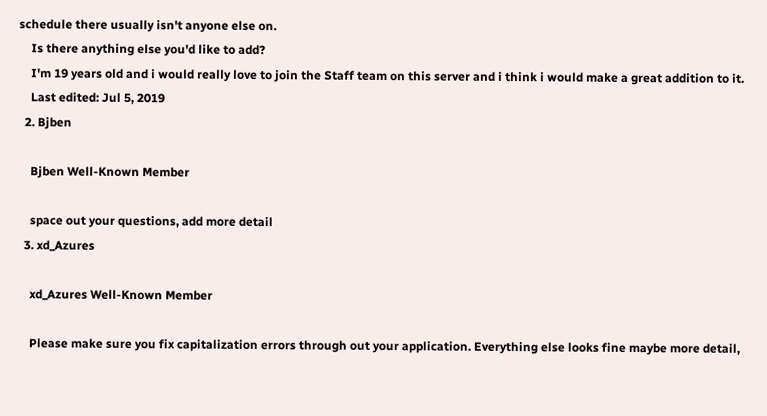schedule there usually isn't anyone else on.
    Is there anything else you'd like to add?
    I'm 19 years old and i would really love to join the Staff team on this server and i think i would make a great addition to it.
    Last edited: Jul 5, 2019
  2. Bjben

    Bjben Well-Known Member

    space out your questions, add more detail
  3. xd_Azures

    xd_Azures Well-Known Member

    Please make sure you fix capitalization errors through out your application. Everything else looks fine maybe more detail,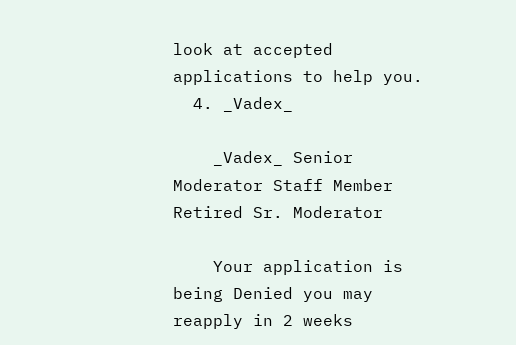look at accepted applications to help you.
  4. _Vadex_

    _Vadex_ Senior Moderator Staff Member Retired Sr. Moderator

    Your application is being Denied you may reapply in 2 weeks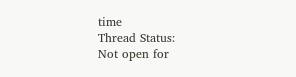time
Thread Status:
Not open for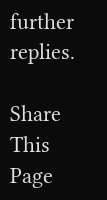further replies.

Share This Page